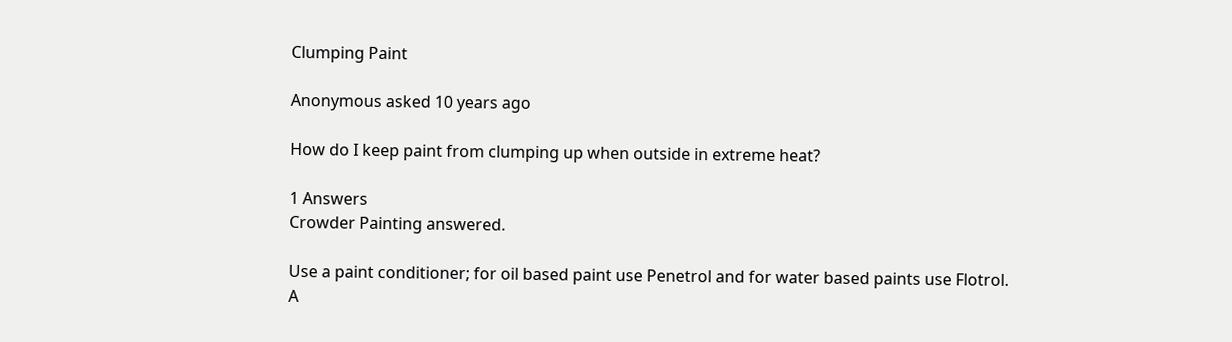Clumping Paint

Anonymous asked 10 years ago

How do I keep paint from clumping up when outside in extreme heat?

1 Answers
Crowder Painting answered.

Use a paint conditioner; for oil based paint use Penetrol and for water based paints use Flotrol. A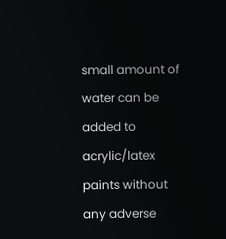small amount of water can be added to acrylic/latex paints without any adverse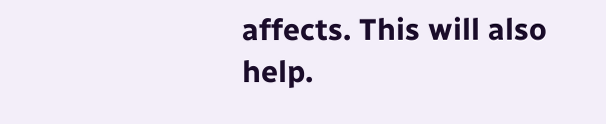affects. This will also help.